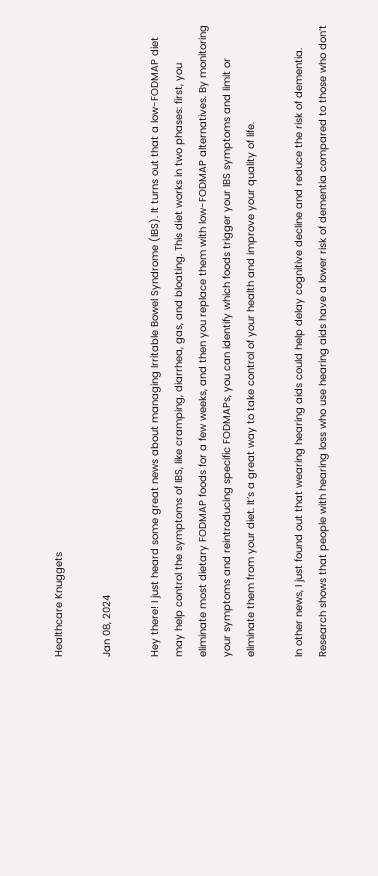Healthcare Knuggets

Jan 08, 2024

Hey there! I just heard some great news about managing Irritable Bowel Syndrome (IBS). It turns out that a low-FODMAP diet may help control the symptoms of IBS, like cramping, diarrhea, gas, and bloating. This diet works in two phases: first, you eliminate most dietary FODMAP foods for a few weeks, and then you replace them with low-FODMAP alternatives. By monitoring your symptoms and reintroducing specific FODMAPs, you can identify which foods trigger your IBS symptoms and limit or eliminate them from your diet. It’s a great way to take control of your health and improve your quality of life.

In other news, I just found out that wearing hearing aids could help delay cognitive decline and reduce the risk of dementia. Research shows that people with hearing loss who use hearing aids have a lower risk of dementia compared to those who don’t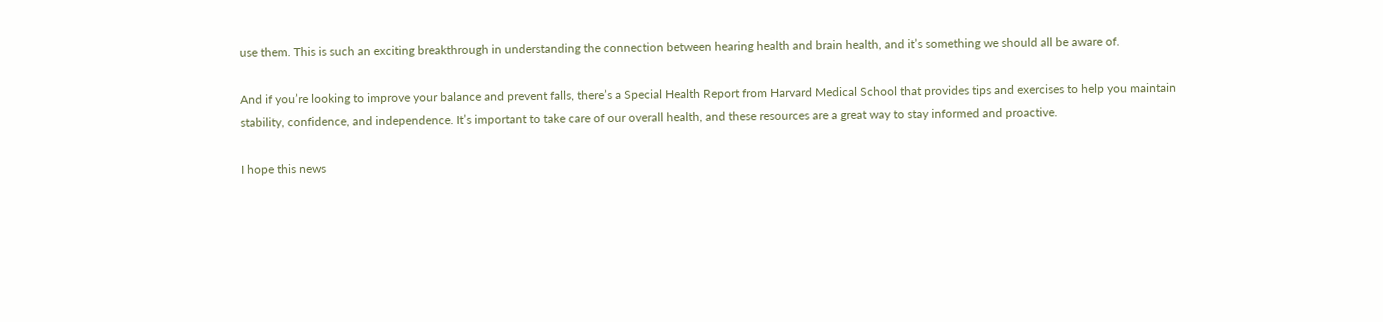use them. This is such an exciting breakthrough in understanding the connection between hearing health and brain health, and it’s something we should all be aware of.

And if you’re looking to improve your balance and prevent falls, there’s a Special Health Report from Harvard Medical School that provides tips and exercises to help you maintain stability, confidence, and independence. It’s important to take care of our overall health, and these resources are a great way to stay informed and proactive.

I hope this news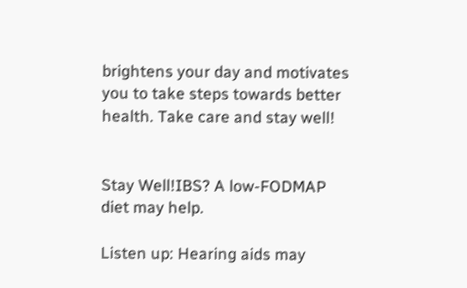brightens your day and motivates you to take steps towards better health. Take care and stay well!


Stay Well!IBS? A low-FODMAP diet may help.

Listen up: Hearing aids may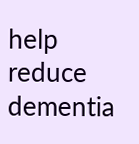help reduce dementia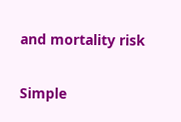and mortality risk

Simple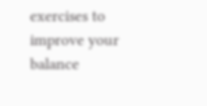exercises to improve your balance